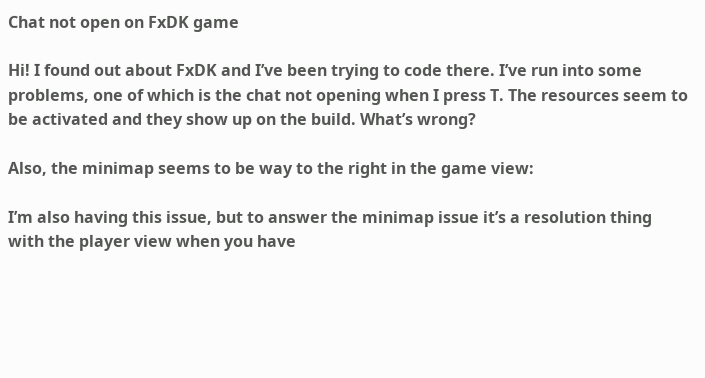Chat not open on FxDK game

Hi! I found out about FxDK and I’ve been trying to code there. I’ve run into some problems, one of which is the chat not opening when I press T. The resources seem to be activated and they show up on the build. What’s wrong?

Also, the minimap seems to be way to the right in the game view:

I’m also having this issue, but to answer the minimap issue it’s a resolution thing with the player view when you have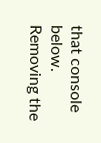that console below. Removing the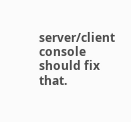server/client console should fix that.